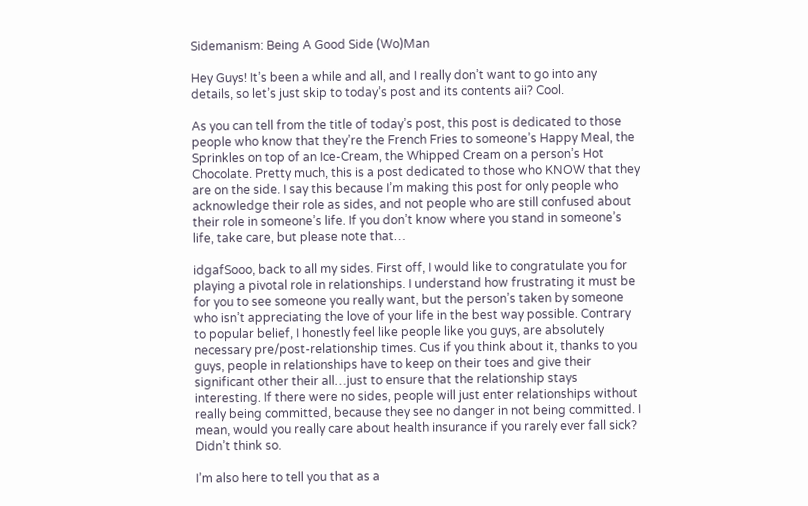Sidemanism: Being A Good Side (Wo)Man

Hey Guys! It’s been a while and all, and I really don’t want to go into any details, so let’s just skip to today’s post and its contents aii? Cool.

As you can tell from the title of today’s post, this post is dedicated to those people who know that they’re the French Fries to someone’s Happy Meal, the Sprinkles on top of an Ice-Cream, the Whipped Cream on a person’s Hot Chocolate. Pretty much, this is a post dedicated to those who KNOW that they are on the side. I say this because I’m making this post for only people who acknowledge their role as sides, and not people who are still confused about their role in someone’s life. If you don’t know where you stand in someone’s life, take care, but please note that…

idgafSooo, back to all my sides. First off, I would like to congratulate you for playing a pivotal role in relationships. I understand how frustrating it must be for you to see someone you really want, but the person’s taken by someone who isn’t appreciating the love of your life in the best way possible. Contrary to popular belief, I honestly feel like people like you guys, are absolutely necessary pre/post-relationship times. Cus if you think about it, thanks to you guys, people in relationships have to keep on their toes and give their significant other their all…just to ensure that the relationship stays interesting. If there were no sides, people will just enter relationships without really being committed, because they see no danger in not being committed. I mean, would you really care about health insurance if you rarely ever fall sick? Didn’t think so.

I’m also here to tell you that as a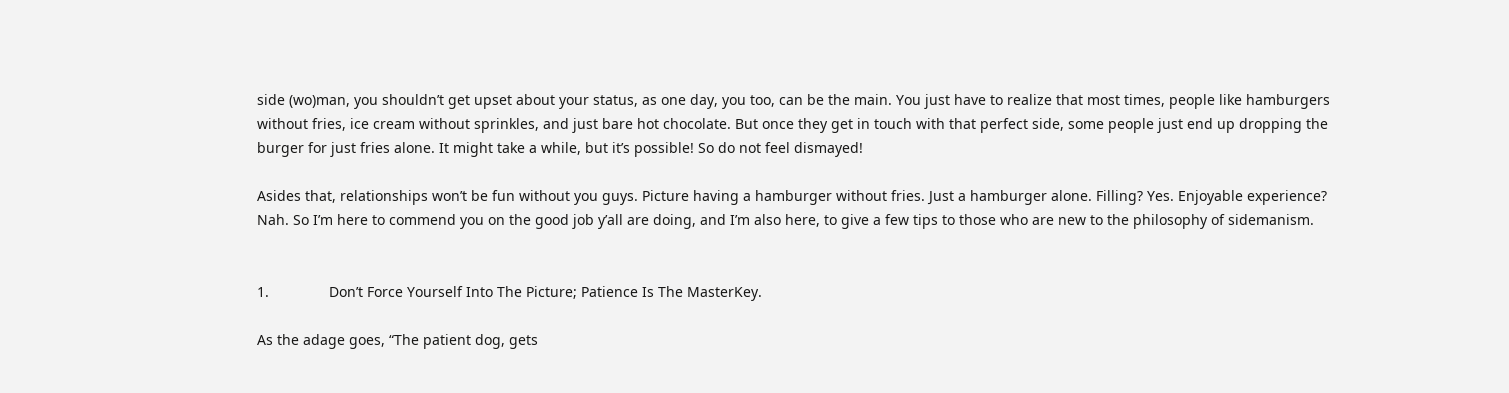side (wo)man, you shouldn’t get upset about your status, as one day, you too, can be the main. You just have to realize that most times, people like hamburgers without fries, ice cream without sprinkles, and just bare hot chocolate. But once they get in touch with that perfect side, some people just end up dropping the burger for just fries alone. It might take a while, but it’s possible! So do not feel dismayed!

Asides that, relationships won’t be fun without you guys. Picture having a hamburger without fries. Just a hamburger alone. Filling? Yes. Enjoyable experience? Nah. So I’m here to commend you on the good job y’all are doing, and I’m also here, to give a few tips to those who are new to the philosophy of sidemanism.


1.               Don’t Force Yourself Into The Picture; Patience Is The MasterKey.

As the adage goes, “The patient dog, gets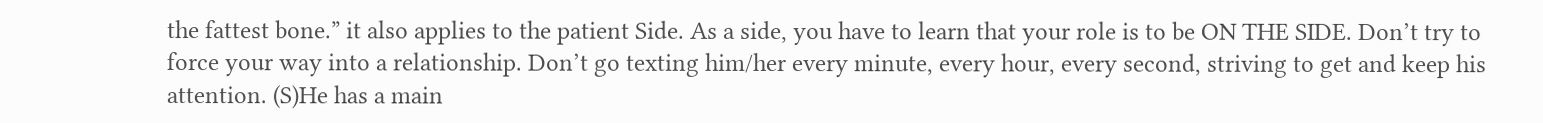the fattest bone.” it also applies to the patient Side. As a side, you have to learn that your role is to be ON THE SIDE. Don’t try to force your way into a relationship. Don’t go texting him/her every minute, every hour, every second, striving to get and keep his attention. (S)He has a main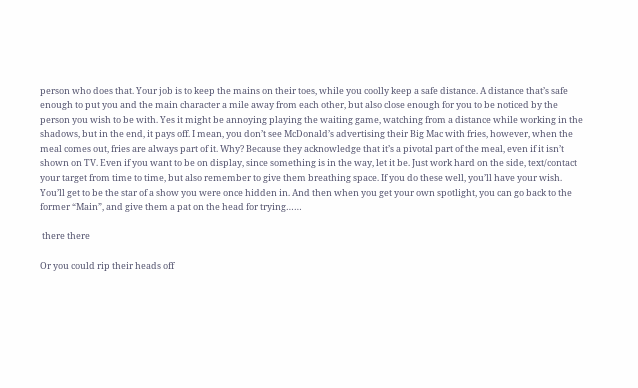person who does that. Your job is to keep the mains on their toes, while you coolly keep a safe distance. A distance that’s safe enough to put you and the main character a mile away from each other, but also close enough for you to be noticed by the person you wish to be with. Yes it might be annoying playing the waiting game, watching from a distance while working in the shadows, but in the end, it pays off. I mean, you don’t see McDonald’s advertising their Big Mac with fries, however, when the meal comes out, fries are always part of it. Why? Because they acknowledge that it’s a pivotal part of the meal, even if it isn’t shown on TV. Even if you want to be on display, since something is in the way, let it be. Just work hard on the side, text/contact your target from time to time, but also remember to give them breathing space. If you do these well, you’ll have your wish. You’ll get to be the star of a show you were once hidden in. And then when you get your own spotlight, you can go back to the former “Main”, and give them a pat on the head for trying……

 there there

Or you could rip their heads off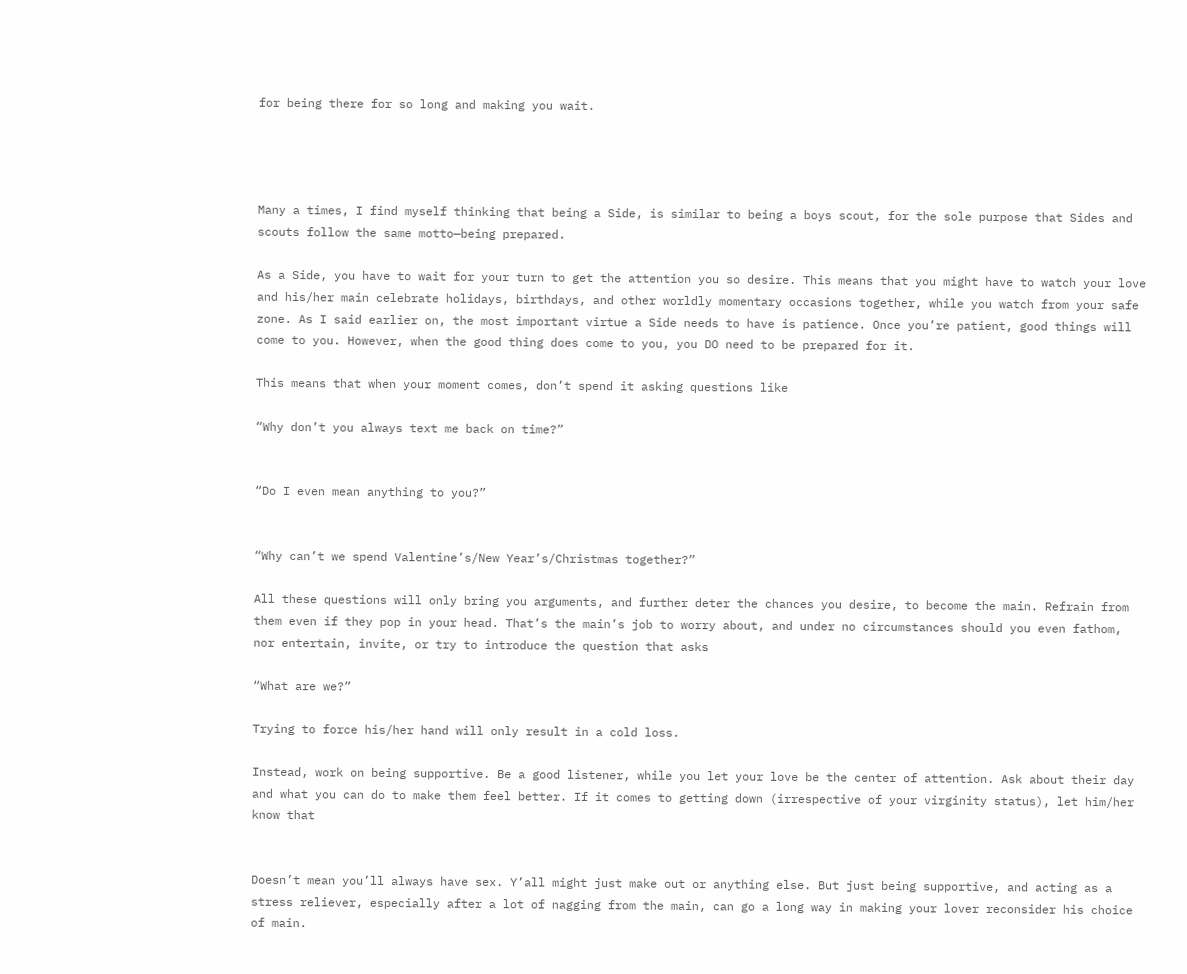for being there for so long and making you wait.




Many a times, I find myself thinking that being a Side, is similar to being a boys scout, for the sole purpose that Sides and scouts follow the same motto—being prepared.

As a Side, you have to wait for your turn to get the attention you so desire. This means that you might have to watch your love and his/her main celebrate holidays, birthdays, and other worldly momentary occasions together, while you watch from your safe zone. As I said earlier on, the most important virtue a Side needs to have is patience. Once you’re patient, good things will come to you. However, when the good thing does come to you, you DO need to be prepared for it.

This means that when your moment comes, don’t spend it asking questions like

“Why don’t you always text me back on time?”


“Do I even mean anything to you?”


“Why can’t we spend Valentine’s/New Year’s/Christmas together?”

All these questions will only bring you arguments, and further deter the chances you desire, to become the main. Refrain from them even if they pop in your head. That’s the main’s job to worry about, and under no circumstances should you even fathom, nor entertain, invite, or try to introduce the question that asks

“What are we?”

Trying to force his/her hand will only result in a cold loss.

Instead, work on being supportive. Be a good listener, while you let your love be the center of attention. Ask about their day and what you can do to make them feel better. If it comes to getting down (irrespective of your virginity status), let him/her know that


Doesn’t mean you’ll always have sex. Y’all might just make out or anything else. But just being supportive, and acting as a stress reliever, especially after a lot of nagging from the main, can go a long way in making your lover reconsider his choice of main.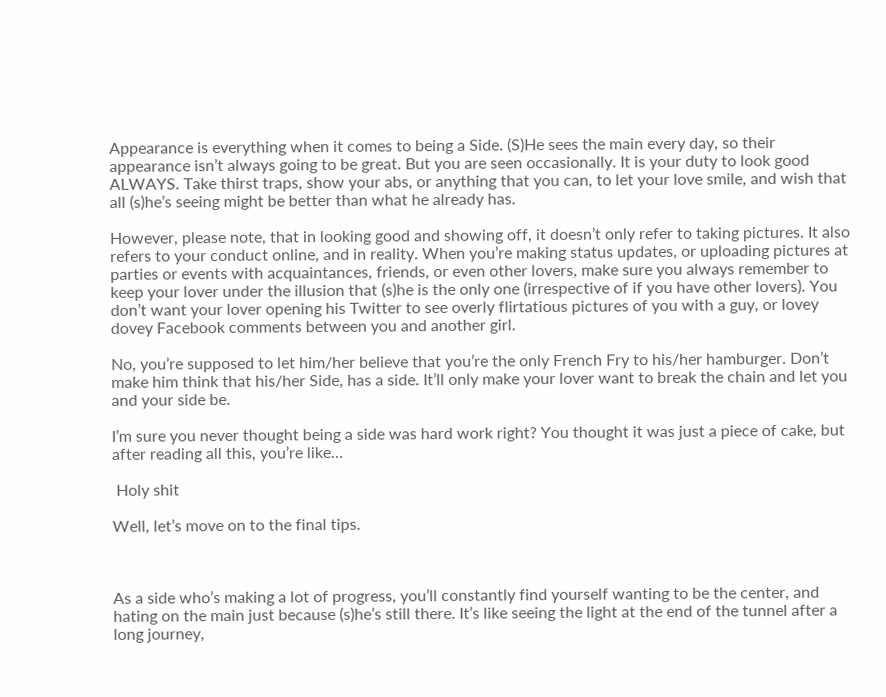Appearance is everything when it comes to being a Side. (S)He sees the main every day, so their appearance isn’t always going to be great. But you are seen occasionally. It is your duty to look good ALWAYS. Take thirst traps, show your abs, or anything that you can, to let your love smile, and wish that all (s)he’s seeing might be better than what he already has.

However, please note, that in looking good and showing off, it doesn’t only refer to taking pictures. It also refers to your conduct online, and in reality. When you’re making status updates, or uploading pictures at parties or events with acquaintances, friends, or even other lovers, make sure you always remember to keep your lover under the illusion that (s)he is the only one (irrespective of if you have other lovers). You don’t want your lover opening his Twitter to see overly flirtatious pictures of you with a guy, or lovey dovey Facebook comments between you and another girl.

No, you’re supposed to let him/her believe that you’re the only French Fry to his/her hamburger. Don’t make him think that his/her Side, has a side. It’ll only make your lover want to break the chain and let you and your side be.

I’m sure you never thought being a side was hard work right? You thought it was just a piece of cake, but after reading all this, you’re like…

 Holy shit

Well, let’s move on to the final tips.



As a side who’s making a lot of progress, you’ll constantly find yourself wanting to be the center, and hating on the main just because (s)he’s still there. It’s like seeing the light at the end of the tunnel after a long journey,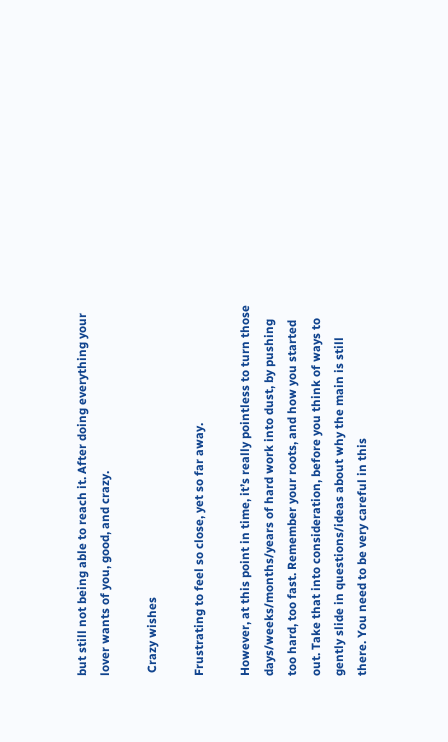but still not being able to reach it. After doing everything your lover wants of you, good, and crazy.

 Crazy wishes

Frustrating to feel so close, yet so far away.

However, at this point in time, it’s really pointless to turn those days/weeks/months/years of hard work into dust, by pushing too hard, too fast. Remember your roots, and how you started out. Take that into consideration, before you think of ways to gently slide in questions/ideas about why the main is still there. You need to be very careful in this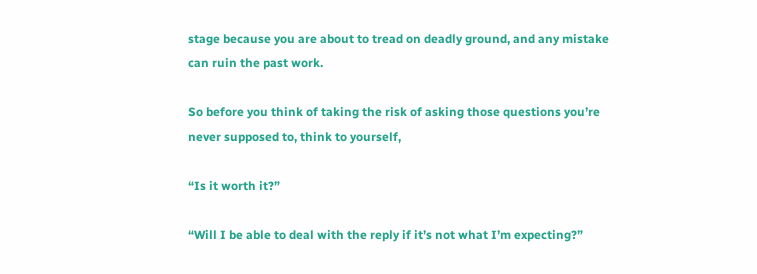stage because you are about to tread on deadly ground, and any mistake can ruin the past work.

So before you think of taking the risk of asking those questions you’re never supposed to, think to yourself,

“Is it worth it?”

“Will I be able to deal with the reply if it’s not what I’m expecting?”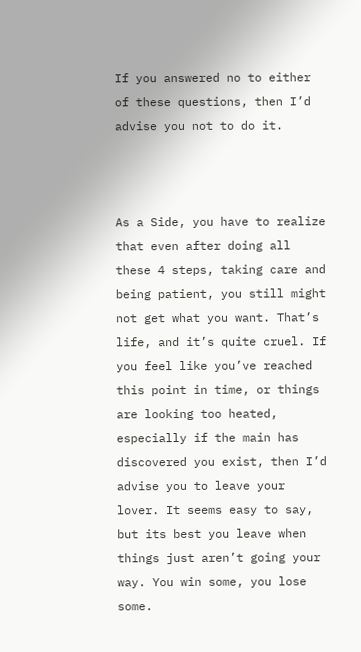If you answered no to either of these questions, then I’d advise you not to do it.



As a Side, you have to realize that even after doing all these 4 steps, taking care and being patient, you still might not get what you want. That’s life, and it’s quite cruel. If you feel like you’ve reached this point in time, or things are looking too heated, especially if the main has discovered you exist, then I’d advise you to leave your lover. It seems easy to say, but its best you leave when things just aren’t going your way. You win some, you lose some.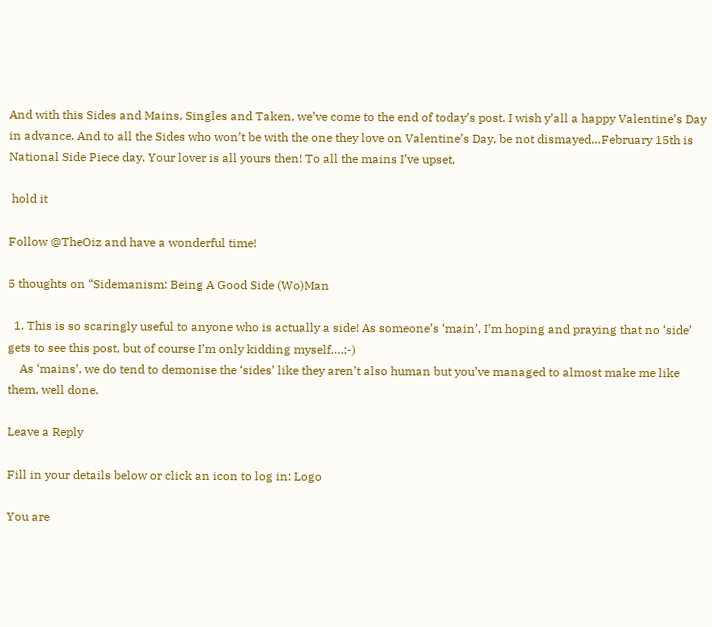And with this Sides and Mains, Singles and Taken, we’ve come to the end of today’s post. I wish y’all a happy Valentine’s Day in advance. And to all the Sides who won’t be with the one they love on Valentine’s Day, be not dismayed…February 15th is National Side Piece day. Your lover is all yours then! To all the mains I’ve upset,

 hold it

Follow @TheOiz and have a wonderful time!

5 thoughts on “Sidemanism: Being A Good Side (Wo)Man

  1. This is so scaringly useful to anyone who is actually a side! As someone’s ‘main’, I’m hoping and praying that no ‘side’ gets to see this post, but of course I’m only kidding myself….;-)
    As ‘mains’, we do tend to demonise the ‘sides’ like they aren’t also human but you’ve managed to almost make me like them, well done.

Leave a Reply

Fill in your details below or click an icon to log in: Logo

You are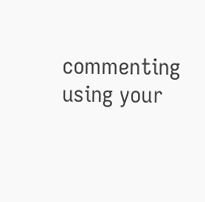commenting using your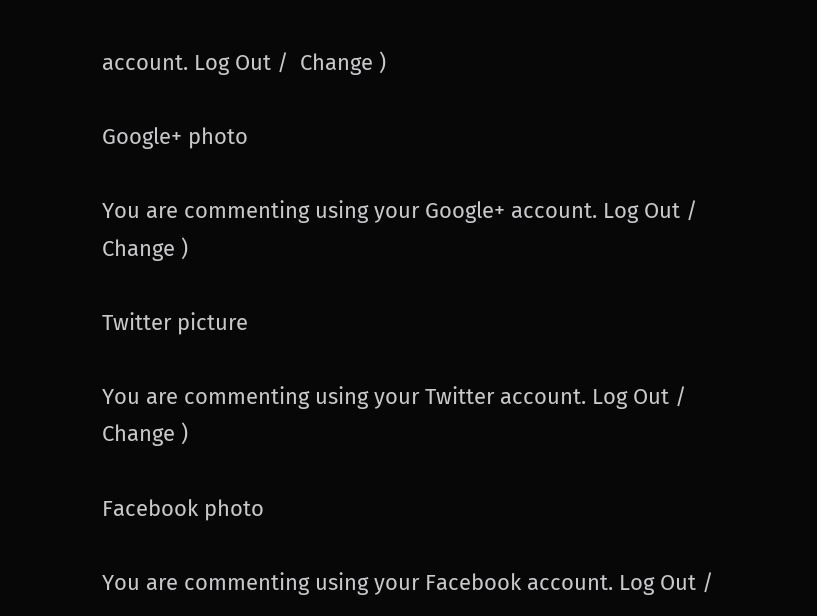account. Log Out /  Change )

Google+ photo

You are commenting using your Google+ account. Log Out /  Change )

Twitter picture

You are commenting using your Twitter account. Log Out /  Change )

Facebook photo

You are commenting using your Facebook account. Log Out /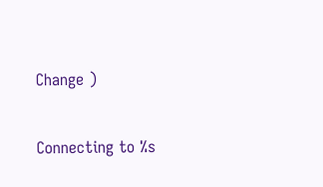Change )

Connecting to %s